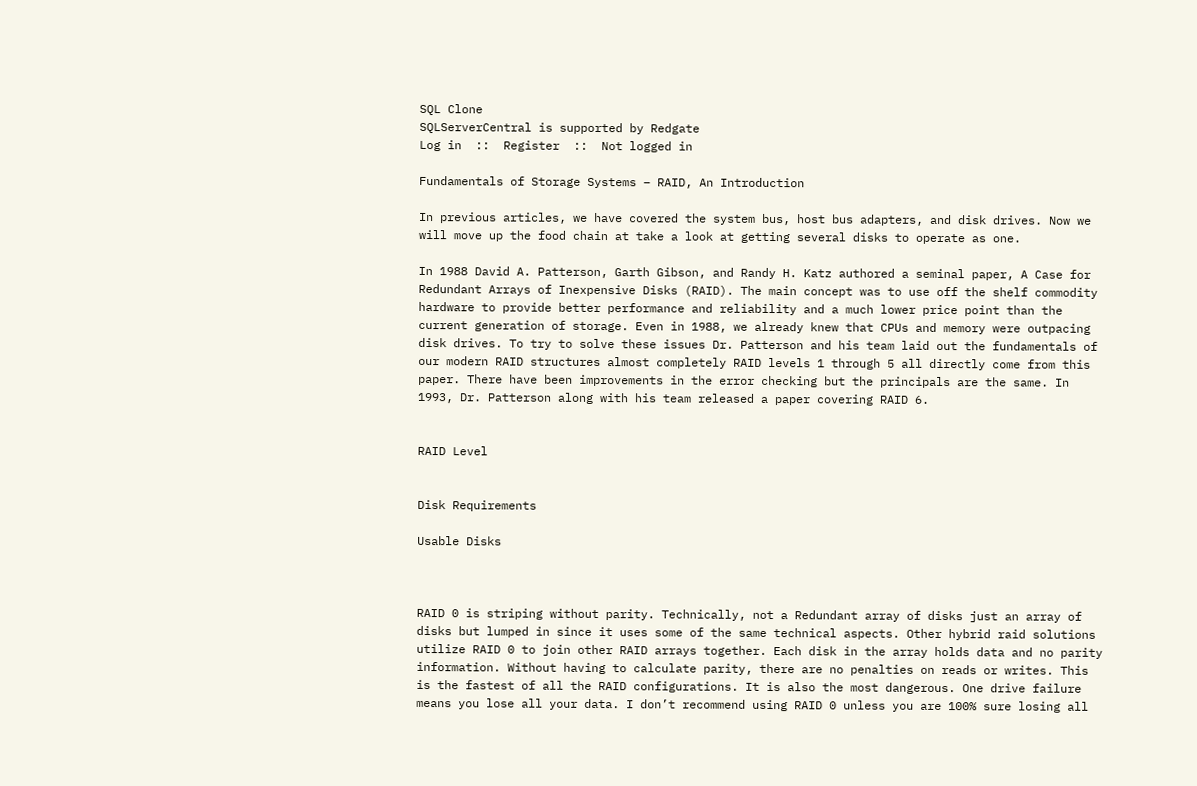SQL Clone
SQLServerCentral is supported by Redgate
Log in  ::  Register  ::  Not logged in

Fundamentals of Storage Systems – RAID, An Introduction

In previous articles, we have covered the system bus, host bus adapters, and disk drives. Now we will move up the food chain at take a look at getting several disks to operate as one.

In 1988 David A. Patterson, Garth Gibson, and Randy H. Katz authored a seminal paper, A Case for Redundant Arrays of Inexpensive Disks (RAID). The main concept was to use off the shelf commodity hardware to provide better performance and reliability and a much lower price point than the current generation of storage. Even in 1988, we already knew that CPUs and memory were outpacing disk drives. To try to solve these issues Dr. Patterson and his team laid out the fundamentals of our modern RAID structures almost completely RAID levels 1 through 5 all directly come from this paper. There have been improvements in the error checking but the principals are the same. In 1993, Dr. Patterson along with his team released a paper covering RAID 6.


RAID Level


Disk Requirements

Usable Disks



RAID 0 is striping without parity. Technically, not a Redundant array of disks just an array of disks but lumped in since it uses some of the same technical aspects. Other hybrid raid solutions utilize RAID 0 to join other RAID arrays together. Each disk in the array holds data and no parity information. Without having to calculate parity, there are no penalties on reads or writes. This is the fastest of all the RAID configurations. It is also the most dangerous. One drive failure means you lose all your data. I don’t recommend using RAID 0 unless you are 100% sure losing all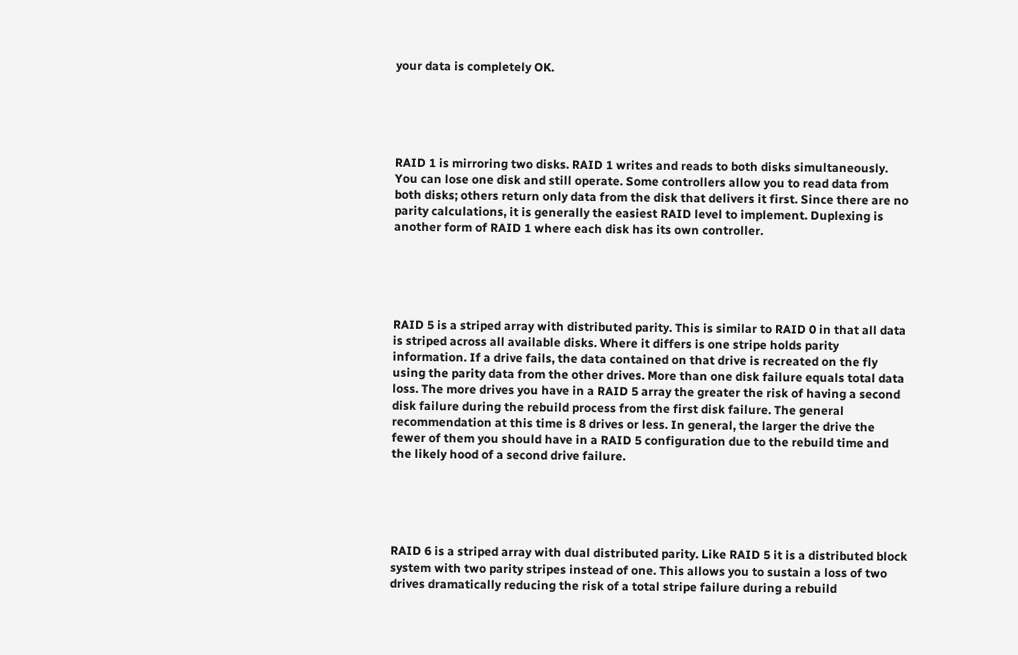your data is completely OK.





RAID 1 is mirroring two disks. RAID 1 writes and reads to both disks simultaneously. You can lose one disk and still operate. Some controllers allow you to read data from both disks; others return only data from the disk that delivers it first. Since there are no parity calculations, it is generally the easiest RAID level to implement. Duplexing is another form of RAID 1 where each disk has its own controller.





RAID 5 is a striped array with distributed parity. This is similar to RAID 0 in that all data is striped across all available disks. Where it differs is one stripe holds parity information. If a drive fails, the data contained on that drive is recreated on the fly using the parity data from the other drives. More than one disk failure equals total data loss. The more drives you have in a RAID 5 array the greater the risk of having a second disk failure during the rebuild process from the first disk failure. The general recommendation at this time is 8 drives or less. In general, the larger the drive the fewer of them you should have in a RAID 5 configuration due to the rebuild time and the likely hood of a second drive failure.





RAID 6 is a striped array with dual distributed parity. Like RAID 5 it is a distributed block system with two parity stripes instead of one. This allows you to sustain a loss of two drives dramatically reducing the risk of a total stripe failure during a rebuild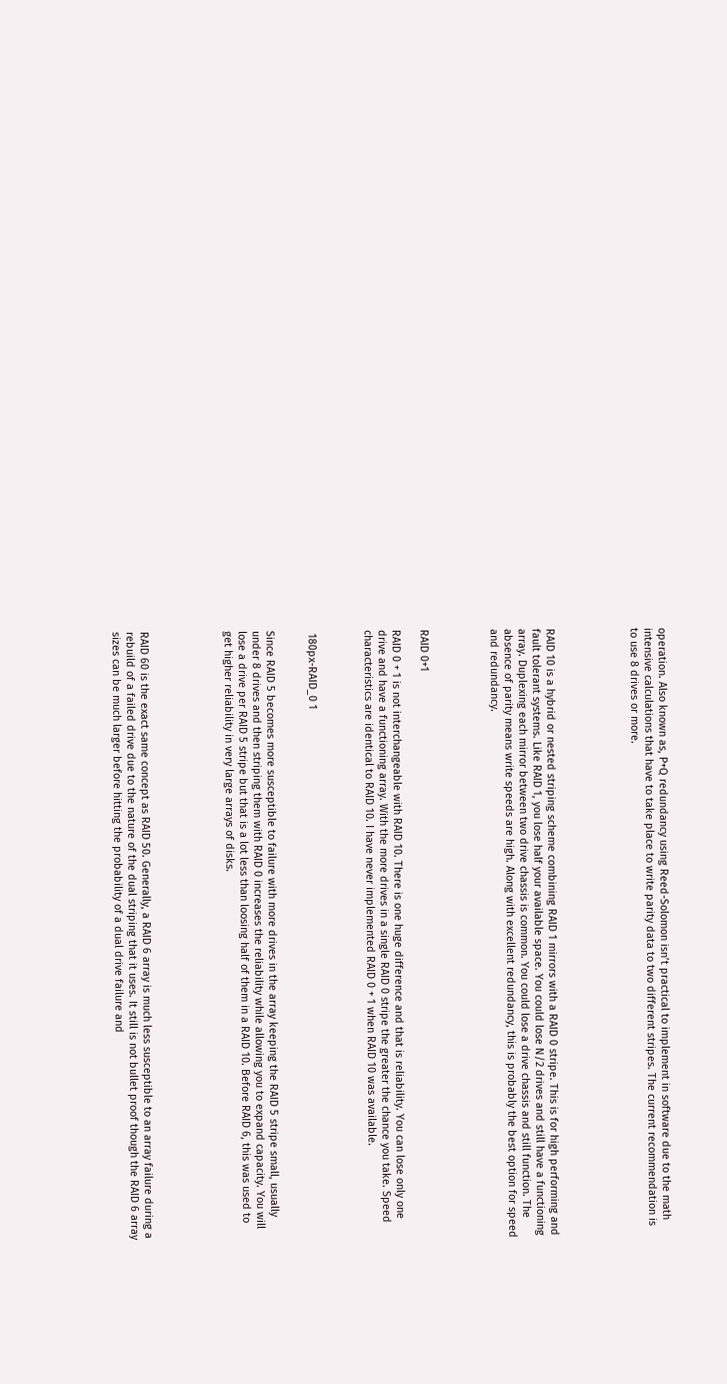operation. Also known as, P+Q redundancy using Reed-Solomon isn’t practical to implement in software due to the math intensive calculations that have to take place to write parity data to two different stripes. The current recommendation is to use 8 drives or more.





RAID 10 is a hybrid or nested striping scheme combining RAID 1 mirrors with a RAID 0 stripe. This is for high performing and fault tolerant systems. Like RAID 1, you lose half your available space. You could lose N/2 drives and still have a functioning array. Duplexing each mirror between two drive chassis is common. You could lose a drive chassis and still function. The absence of parity means write speeds are high. Along with excellent redundancy, this is probably the best option for speed and redundancy.




RAID 0+1

RAID 0 + 1 is not interchangeable with RAID 10. There is one huge difference and that is reliability. You can lose only one drive and have a functioning array. With the more drives in a single RAID 0 stripe the greater the chance you take. Speed characteristics are identical to RAID 10. I have never implemented RAID 0 + 1 when RAID 10 was available.



 180px-RAID_0 1


Since RAID 5 becomes more susceptible to failure with more drives in the array keeping the RAID 5 stripe small, usually under 8 drives and then striping them with RAID 0 increases the reliability while allowing you to expand capacity. You will lose a drive per RAID 5 stripe but that is a lot less than loosing half of them in a RAID 10. Before RAID 6, this was used to get higher reliability in very large arrays of disks.





RAID 60 is the exact same concept as RAID 50. Generally, a RAID 6 array is much less susceptible to an array failure during a rebuild of a failed drive due to the nature of the dual striping that it uses. It still is not bullet proof though the RAID 6 array sizes can be much larger before hitting the probability of a dual drive failure and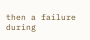then a failure during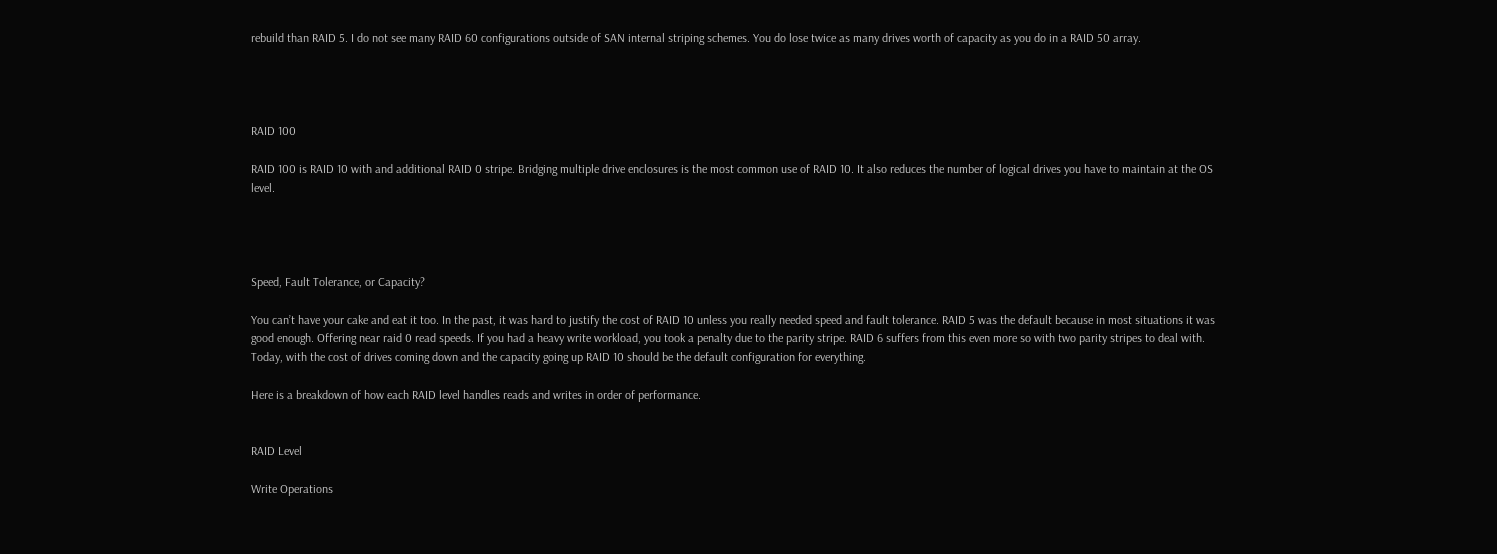rebuild than RAID 5. I do not see many RAID 60 configurations outside of SAN internal striping schemes. You do lose twice as many drives worth of capacity as you do in a RAID 50 array.




RAID 100

RAID 100 is RAID 10 with and additional RAID 0 stripe. Bridging multiple drive enclosures is the most common use of RAID 10. It also reduces the number of logical drives you have to maintain at the OS level.




Speed, Fault Tolerance, or Capacity?

You can’t have your cake and eat it too. In the past, it was hard to justify the cost of RAID 10 unless you really needed speed and fault tolerance. RAID 5 was the default because in most situations it was good enough. Offering near raid 0 read speeds. If you had a heavy write workload, you took a penalty due to the parity stripe. RAID 6 suffers from this even more so with two parity stripes to deal with. Today, with the cost of drives coming down and the capacity going up RAID 10 should be the default configuration for everything.

Here is a breakdown of how each RAID level handles reads and writes in order of performance.


RAID Level

Write Operations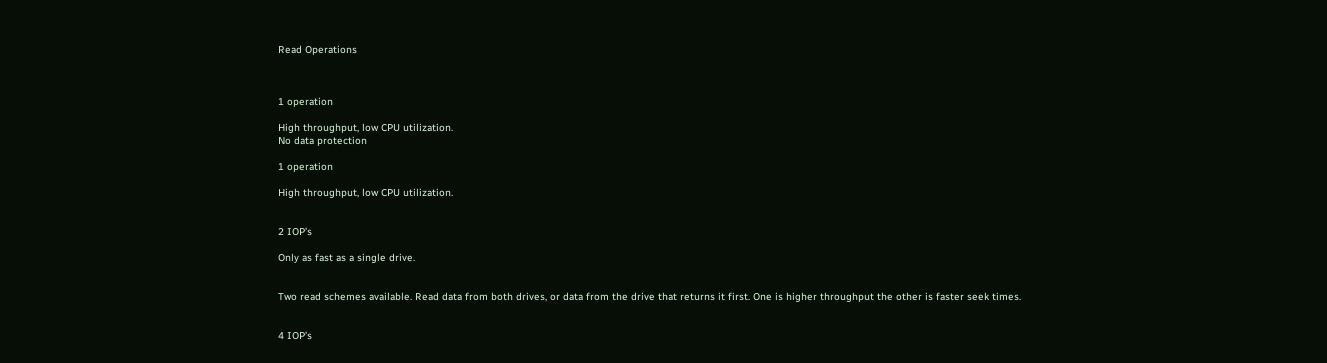Read Operations



1 operation

High throughput, low CPU utilization.
No data protection

1 operation

High throughput, low CPU utilization.


2 IOP’s

Only as fast as a single drive.


Two read schemes available. Read data from both drives, or data from the drive that returns it first. One is higher throughput the other is faster seek times.


4 IOP’s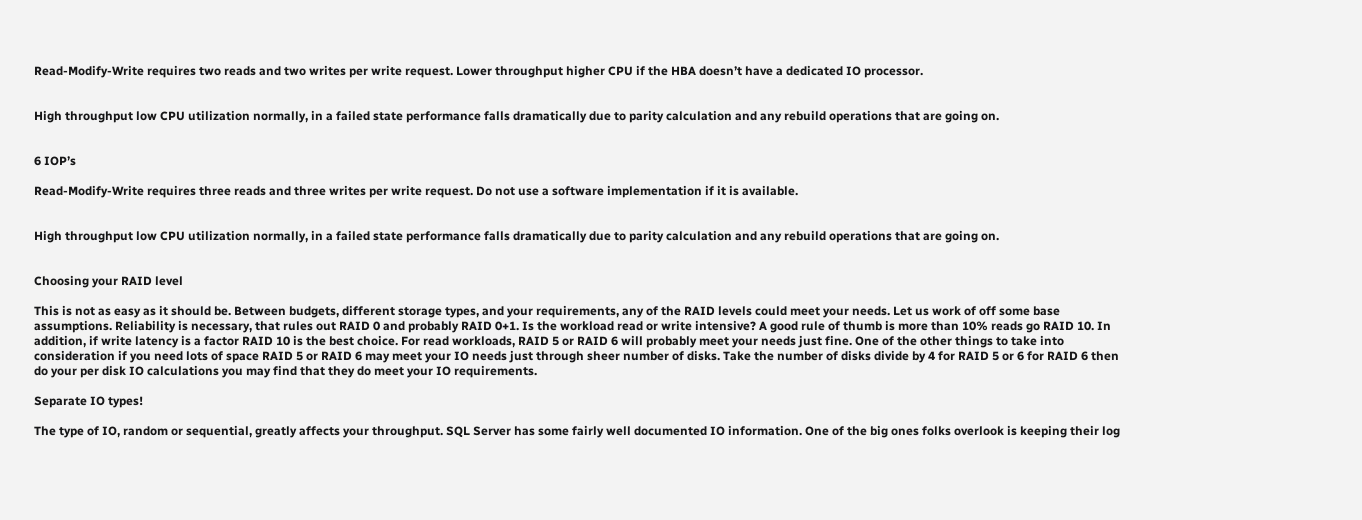Read-Modify-Write requires two reads and two writes per write request. Lower throughput higher CPU if the HBA doesn’t have a dedicated IO processor.


High throughput low CPU utilization normally, in a failed state performance falls dramatically due to parity calculation and any rebuild operations that are going on.


6 IOP’s

Read-Modify-Write requires three reads and three writes per write request. Do not use a software implementation if it is available.


High throughput low CPU utilization normally, in a failed state performance falls dramatically due to parity calculation and any rebuild operations that are going on.


Choosing your RAID level

This is not as easy as it should be. Between budgets, different storage types, and your requirements, any of the RAID levels could meet your needs. Let us work of off some base assumptions. Reliability is necessary, that rules out RAID 0 and probably RAID 0+1. Is the workload read or write intensive? A good rule of thumb is more than 10% reads go RAID 10. In addition, if write latency is a factor RAID 10 is the best choice. For read workloads, RAID 5 or RAID 6 will probably meet your needs just fine. One of the other things to take into consideration if you need lots of space RAID 5 or RAID 6 may meet your IO needs just through sheer number of disks. Take the number of disks divide by 4 for RAID 5 or 6 for RAID 6 then do your per disk IO calculations you may find that they do meet your IO requirements.

Separate IO types!

The type of IO, random or sequential, greatly affects your throughput. SQL Server has some fairly well documented IO information. One of the big ones folks overlook is keeping their log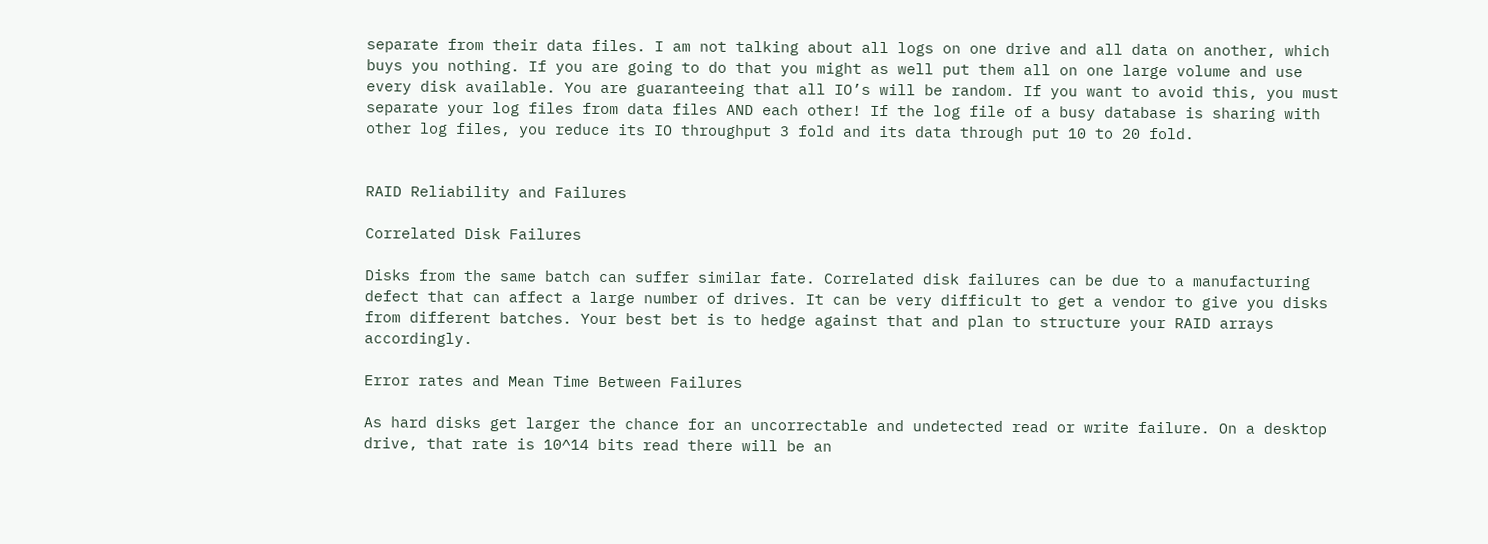separate from their data files. I am not talking about all logs on one drive and all data on another, which buys you nothing. If you are going to do that you might as well put them all on one large volume and use every disk available. You are guaranteeing that all IO’s will be random. If you want to avoid this, you must separate your log files from data files AND each other! If the log file of a busy database is sharing with other log files, you reduce its IO throughput 3 fold and its data through put 10 to 20 fold.


RAID Reliability and Failures

Correlated Disk Failures

Disks from the same batch can suffer similar fate. Correlated disk failures can be due to a manufacturing defect that can affect a large number of drives. It can be very difficult to get a vendor to give you disks from different batches. Your best bet is to hedge against that and plan to structure your RAID arrays accordingly.

Error rates and Mean Time Between Failures

As hard disks get larger the chance for an uncorrectable and undetected read or write failure. On a desktop drive, that rate is 10^14 bits read there will be an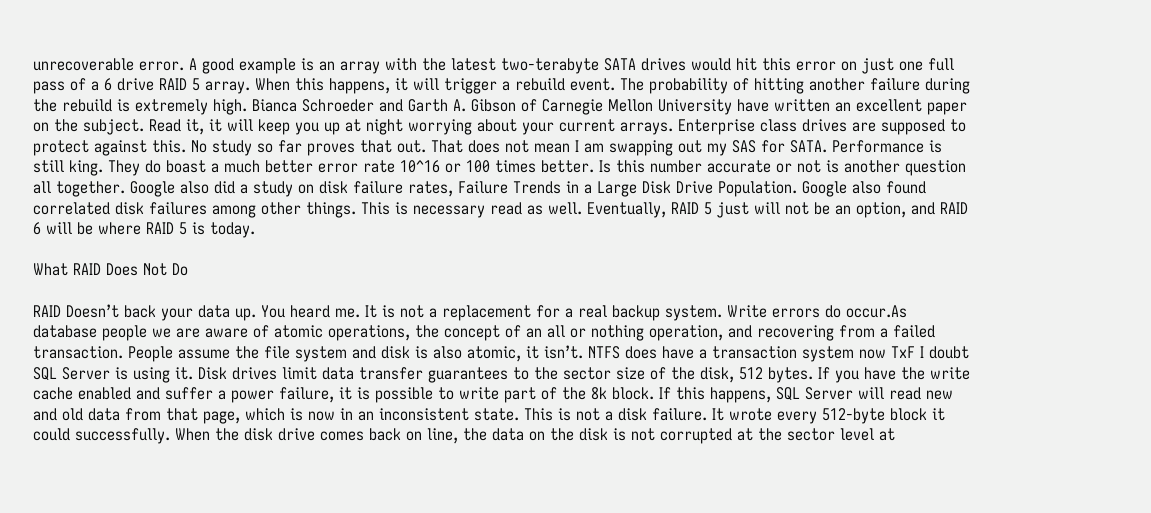unrecoverable error. A good example is an array with the latest two-terabyte SATA drives would hit this error on just one full pass of a 6 drive RAID 5 array. When this happens, it will trigger a rebuild event. The probability of hitting another failure during the rebuild is extremely high. Bianca Schroeder and Garth A. Gibson of Carnegie Mellon University have written an excellent paper on the subject. Read it, it will keep you up at night worrying about your current arrays. Enterprise class drives are supposed to protect against this. No study so far proves that out. That does not mean I am swapping out my SAS for SATA. Performance is still king. They do boast a much better error rate 10^16 or 100 times better. Is this number accurate or not is another question all together. Google also did a study on disk failure rates, Failure Trends in a Large Disk Drive Population. Google also found correlated disk failures among other things. This is necessary read as well. Eventually, RAID 5 just will not be an option, and RAID 6 will be where RAID 5 is today.

What RAID Does Not Do

RAID Doesn’t back your data up. You heard me. It is not a replacement for a real backup system. Write errors do occur.As database people we are aware of atomic operations, the concept of an all or nothing operation, and recovering from a failed transaction. People assume the file system and disk is also atomic, it isn’t. NTFS does have a transaction system now TxF I doubt SQL Server is using it. Disk drives limit data transfer guarantees to the sector size of the disk, 512 bytes. If you have the write cache enabled and suffer a power failure, it is possible to write part of the 8k block. If this happens, SQL Server will read new and old data from that page, which is now in an inconsistent state. This is not a disk failure. It wrote every 512-byte block it could successfully. When the disk drive comes back on line, the data on the disk is not corrupted at the sector level at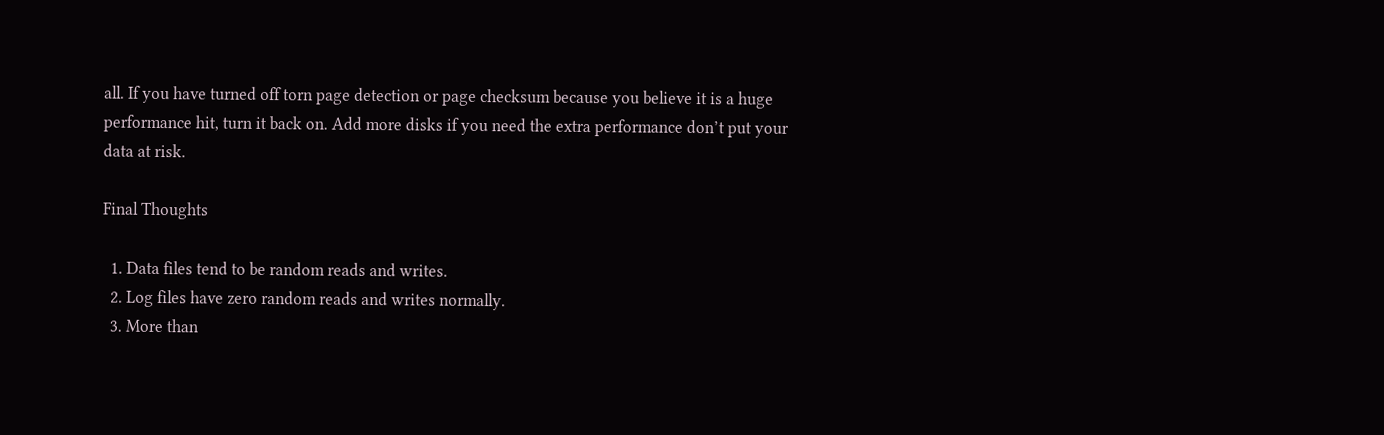all. If you have turned off torn page detection or page checksum because you believe it is a huge performance hit, turn it back on. Add more disks if you need the extra performance don’t put your data at risk.

Final Thoughts

  1. Data files tend to be random reads and writes.
  2. Log files have zero random reads and writes normally.
  3. More than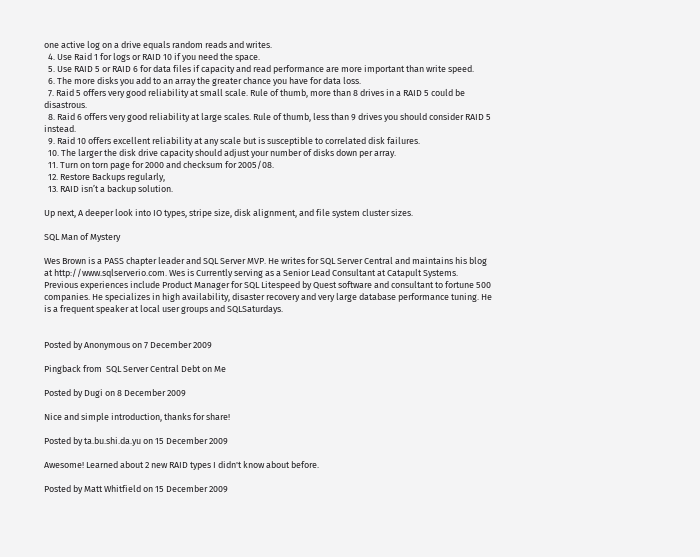one active log on a drive equals random reads and writes.
  4. Use Raid 1 for logs or RAID 10 if you need the space.
  5. Use RAID 5 or RAID 6 for data files if capacity and read performance are more important than write speed.
  6. The more disks you add to an array the greater chance you have for data loss.
  7. Raid 5 offers very good reliability at small scale. Rule of thumb, more than 8 drives in a RAID 5 could be disastrous.
  8. Raid 6 offers very good reliability at large scales. Rule of thumb, less than 9 drives you should consider RAID 5 instead.
  9. Raid 10 offers excellent reliability at any scale but is susceptible to correlated disk failures.
  10. The larger the disk drive capacity should adjust your number of disks down per array.
  11. Turn on torn page for 2000 and checksum for 2005/08.
  12. Restore Backups regularly,
  13. RAID isn’t a backup solution.

Up next, A deeper look into IO types, stripe size, disk alignment, and file system cluster sizes.

SQL Man of Mystery

Wes Brown is a PASS chapter leader and SQL Server MVP. He writes for SQL Server Central and maintains his blog at http://www.sqlserverio.com. Wes is Currently serving as a Senior Lead Consultant at Catapult Systems. Previous experiences include Product Manager for SQL Litespeed by Quest software and consultant to fortune 500 companies. He specializes in high availability, disaster recovery and very large database performance tuning. He is a frequent speaker at local user groups and SQLSaturdays.


Posted by Anonymous on 7 December 2009

Pingback from  SQL Server Central Debt on Me

Posted by Dugi on 8 December 2009

Nice and simple introduction, thanks for share!

Posted by ta.bu.shi.da.yu on 15 December 2009

Awesome! Learned about 2 new RAID types I didn't know about before.

Posted by Matt Whitfield on 15 December 2009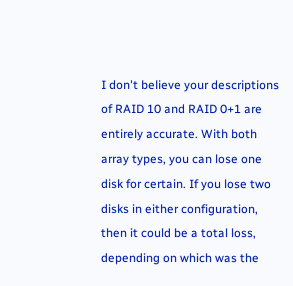I don't believe your descriptions of RAID 10 and RAID 0+1 are entirely accurate. With both array types, you can lose one disk for certain. If you lose two disks in either configuration, then it could be a total loss, depending on which was the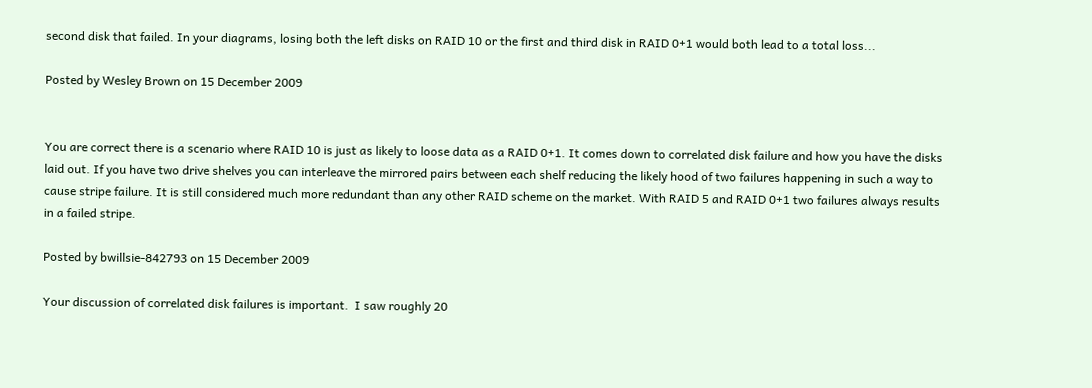second disk that failed. In your diagrams, losing both the left disks on RAID 10 or the first and third disk in RAID 0+1 would both lead to a total loss...

Posted by Wesley Brown on 15 December 2009


You are correct there is a scenario where RAID 10 is just as likely to loose data as a RAID 0+1. It comes down to correlated disk failure and how you have the disks laid out. If you have two drive shelves you can interleave the mirrored pairs between each shelf reducing the likely hood of two failures happening in such a way to cause stripe failure. It is still considered much more redundant than any other RAID scheme on the market. With RAID 5 and RAID 0+1 two failures always results in a failed stripe.

Posted by bwillsie-842793 on 15 December 2009

Your discussion of correlated disk failures is important.  I saw roughly 20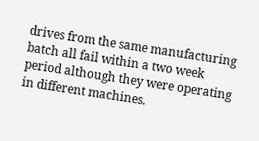drives from the same manufacturing batch all fail within a two week period although they were operating in different machines.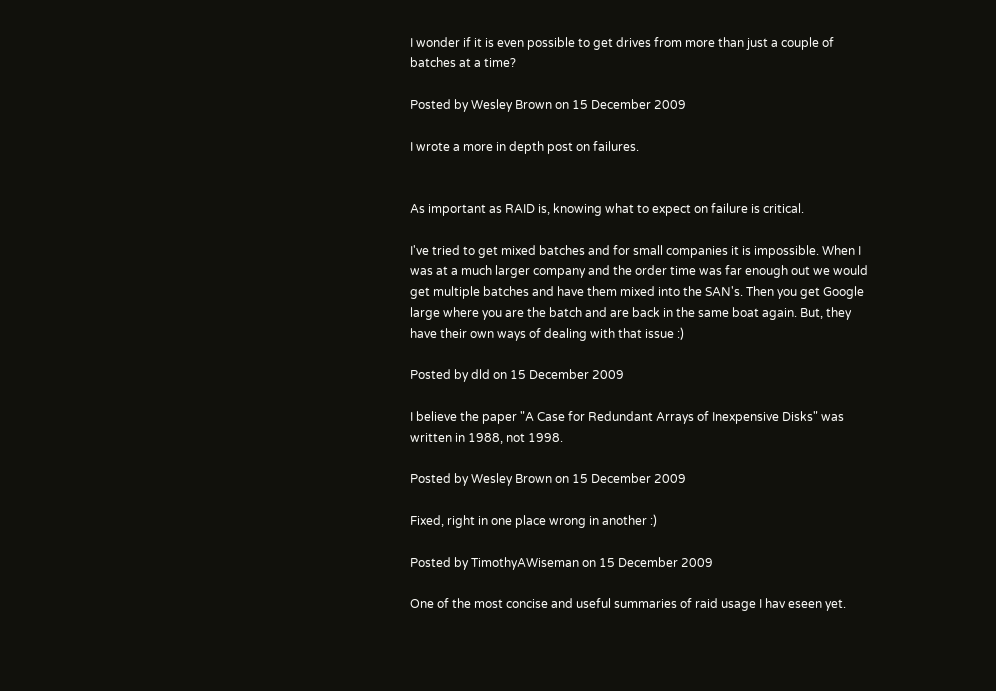I wonder if it is even possible to get drives from more than just a couple of batches at a time?

Posted by Wesley Brown on 15 December 2009

I wrote a more in depth post on failures.


As important as RAID is, knowing what to expect on failure is critical.

I've tried to get mixed batches and for small companies it is impossible. When I was at a much larger company and the order time was far enough out we would get multiple batches and have them mixed into the SAN's. Then you get Google large where you are the batch and are back in the same boat again. But, they have their own ways of dealing with that issue :)

Posted by dld on 15 December 2009

I believe the paper "A Case for Redundant Arrays of Inexpensive Disks" was written in 1988, not 1998.

Posted by Wesley Brown on 15 December 2009

Fixed, right in one place wrong in another :)

Posted by TimothyAWiseman on 15 December 2009

One of the most concise and useful summaries of raid usage I hav eseen yet.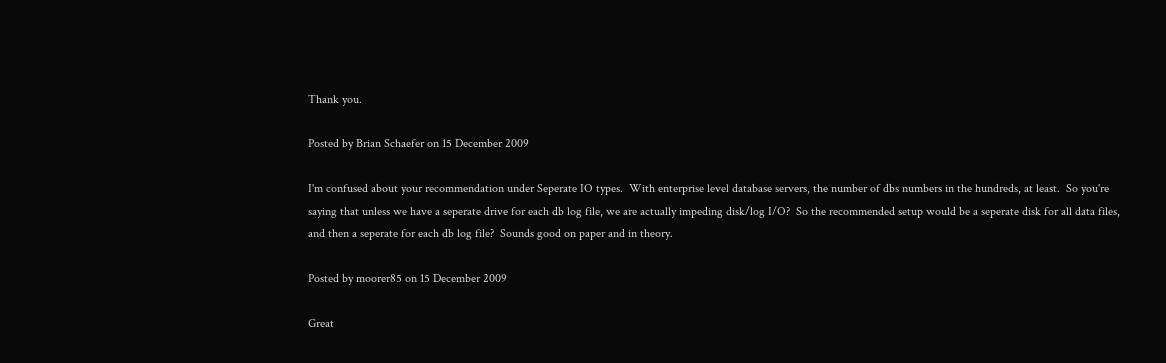Thank you.

Posted by Brian Schaefer on 15 December 2009

I'm confused about your recommendation under Seperate IO types.  With enterprise level database servers, the number of dbs numbers in the hundreds, at least.  So you're saying that unless we have a seperate drive for each db log file, we are actually impeding disk/log I/O?  So the recommended setup would be a seperate disk for all data files, and then a seperate for each db log file?  Sounds good on paper and in theory.

Posted by moorer85 on 15 December 2009

Great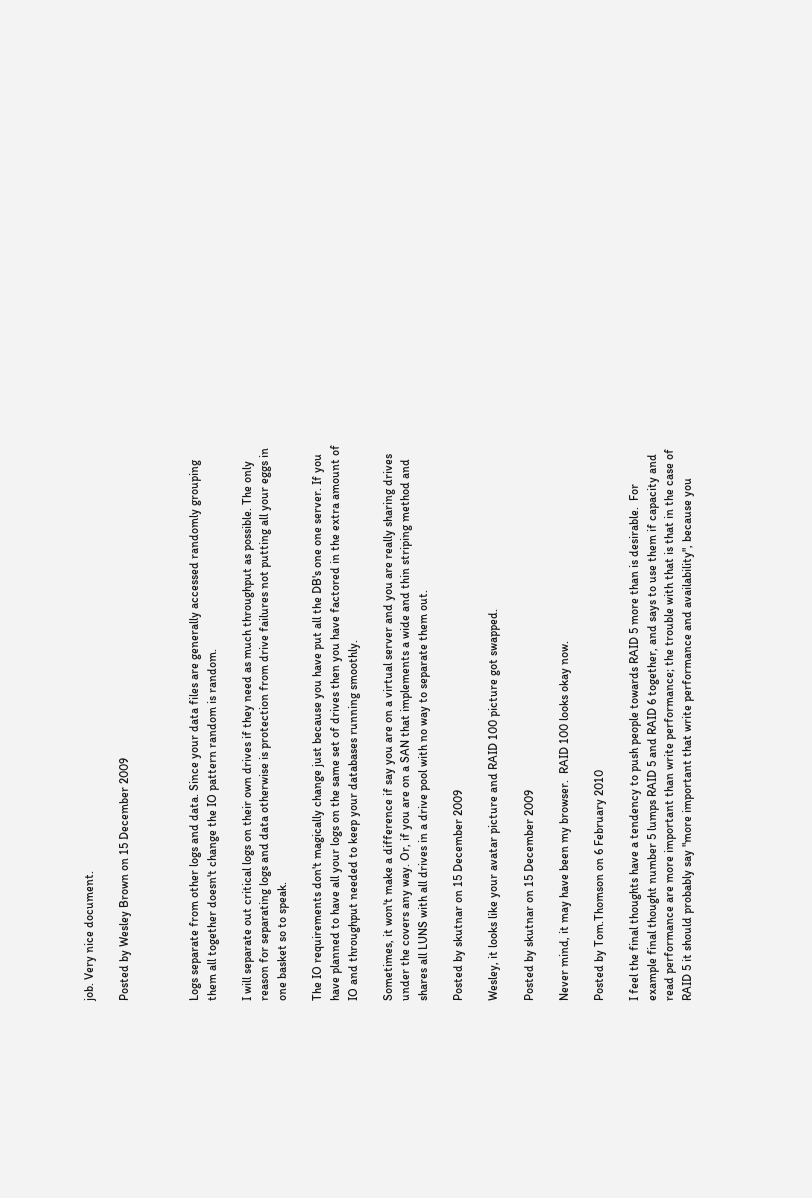job. Very nice document.

Posted by Wesley Brown on 15 December 2009



Logs separate from other logs and data. Since your data files are generally accessed randomly grouping them all together doesn't change the IO pattern random is random.

I will separate out critical logs on their own drives if they need as much throughput as possible. The only reason for separating logs and data otherwise is protection from drive failures not putting all your eggs in one basket so to speak.

The IO requirements don't magically change just because you have put all the DB's one one server. If you have planned to have all your logs on the same set of drives then you have factored in the extra amount of IO and throughput needed to keep your databases running smoothly.

Sometimes, it won't make a difference if say you are on a virtual server and you are really sharing drives under the covers any way. Or, if you are on a SAN that implements a wide and thin striping method and shares all LUNS with all drives in a drive pool with no way to separate them out.

Posted by skutnar on 15 December 2009

Wesley, it looks like your avatar picture and RAID 100 picture got swapped.

Posted by skutnar on 15 December 2009

Never mind, it may have been my browser.  RAID 100 looks okay now.

Posted by Tom.Thomson on 6 February 2010

I feel the final thoughts have a tendency to push people towards RAID 5 more than is desirable.  For example final thought number 5 lumps RAID 5 and RAID 6 together, and says to use them if capacity and read performance are more important than write performance; the trouble with that is that in the case of RAID 5 it should probably say "more important that write performance and availability", because you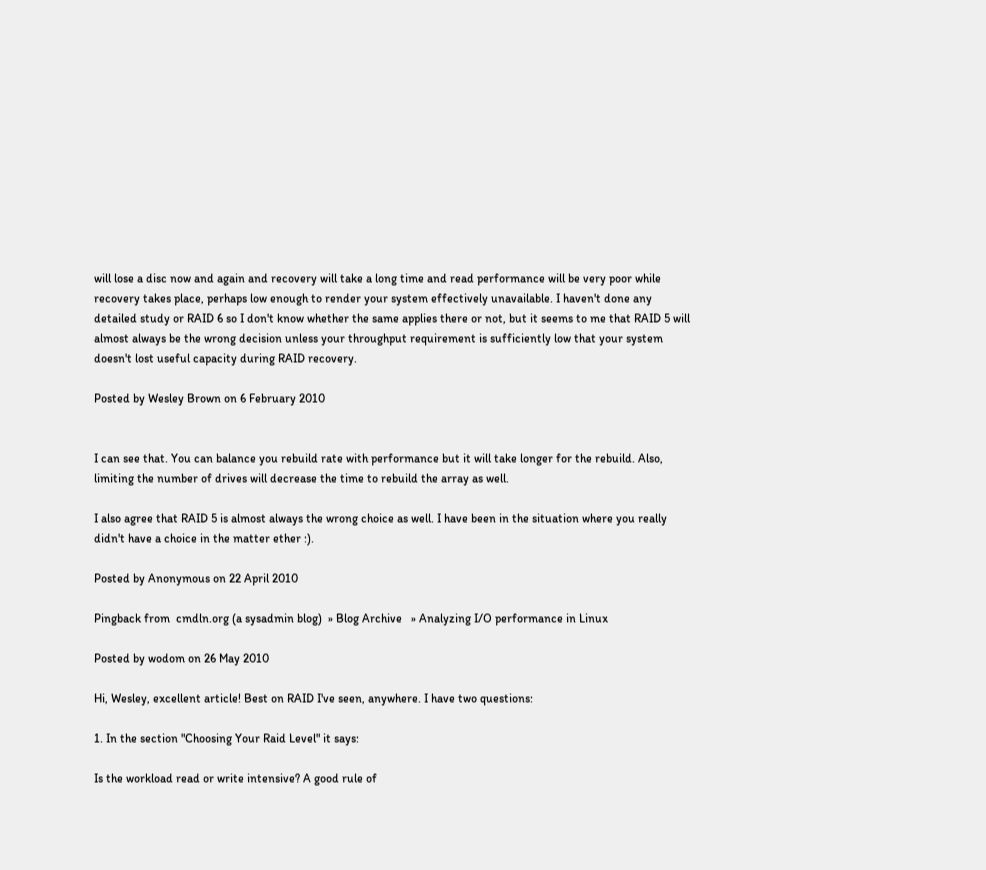will lose a disc now and again and recovery will take a long time and read performance will be very poor while recovery takes place, perhaps low enough to render your system effectively unavailable. I haven't done any detailed study or RAID 6 so I don't know whether the same applies there or not, but it seems to me that RAID 5 will almost always be the wrong decision unless your throughput requirement is sufficiently low that your system doesn't lost useful capacity during RAID recovery.

Posted by Wesley Brown on 6 February 2010


I can see that. You can balance you rebuild rate with performance but it will take longer for the rebuild. Also, limiting the number of drives will decrease the time to rebuild the array as well.

I also agree that RAID 5 is almost always the wrong choice as well. I have been in the situation where you really didn't have a choice in the matter ether :).

Posted by Anonymous on 22 April 2010

Pingback from  cmdln.org (a sysadmin blog)  » Blog Archive   » Analyzing I/O performance in Linux

Posted by wodom on 26 May 2010

Hi, Wesley, excellent article! Best on RAID I've seen, anywhere. I have two questions:

1. In the section "Choosing Your Raid Level" it says:

Is the workload read or write intensive? A good rule of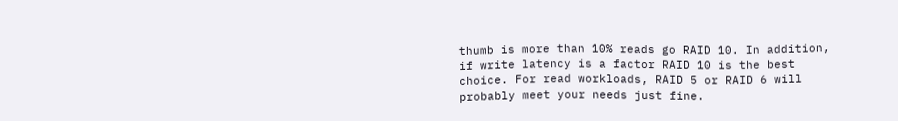thumb is more than 10% reads go RAID 10. In addition, if write latency is a factor RAID 10 is the best choice. For read workloads, RAID 5 or RAID 6 will probably meet your needs just fine.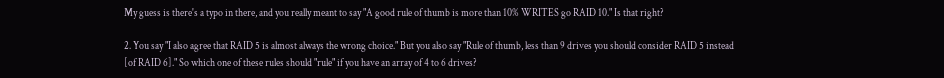My guess is there's a typo in there, and you really meant to say "A good rule of thumb is more than 10% WRITES go RAID 10." Is that right?

2. You say "I also agree that RAID 5 is almost always the wrong choice." But you also say "Rule of thumb, less than 9 drives you should consider RAID 5 instead [of RAID 6]." So which one of these rules should "rule" if you have an array of 4 to 6 drives?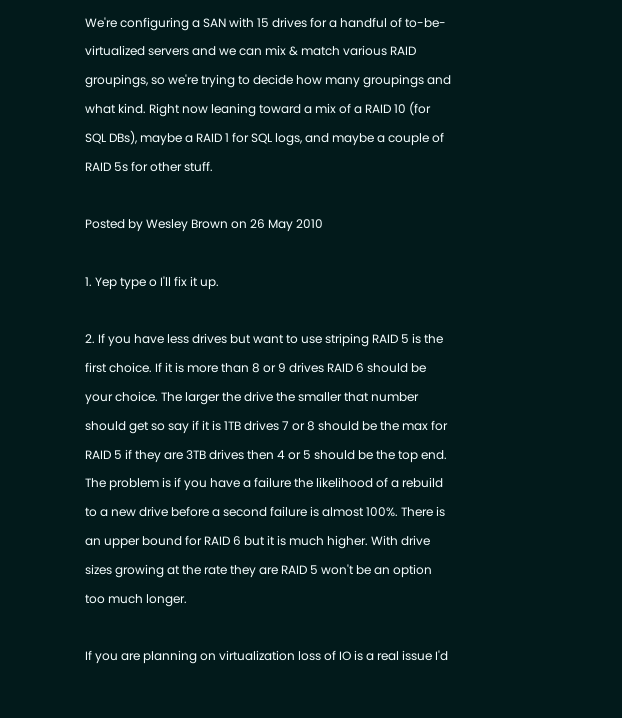We're configuring a SAN with 15 drives for a handful of to-be-virtualized servers and we can mix & match various RAID groupings, so we're trying to decide how many groupings and what kind. Right now leaning toward a mix of a RAID 10 (for SQL DBs), maybe a RAID 1 for SQL logs, and maybe a couple of RAID 5s for other stuff.

Posted by Wesley Brown on 26 May 2010

1. Yep type o I'll fix it up.

2. If you have less drives but want to use striping RAID 5 is the first choice. If it is more than 8 or 9 drives RAID 6 should be your choice. The larger the drive the smaller that number should get so say if it is 1TB drives 7 or 8 should be the max for RAID 5 if they are 3TB drives then 4 or 5 should be the top end. The problem is if you have a failure the likelihood of a rebuild to a new drive before a second failure is almost 100%. There is an upper bound for RAID 6 but it is much higher. With drive sizes growing at the rate they are RAID 5 won't be an option too much longer.

If you are planning on virtualization loss of IO is a real issue I'd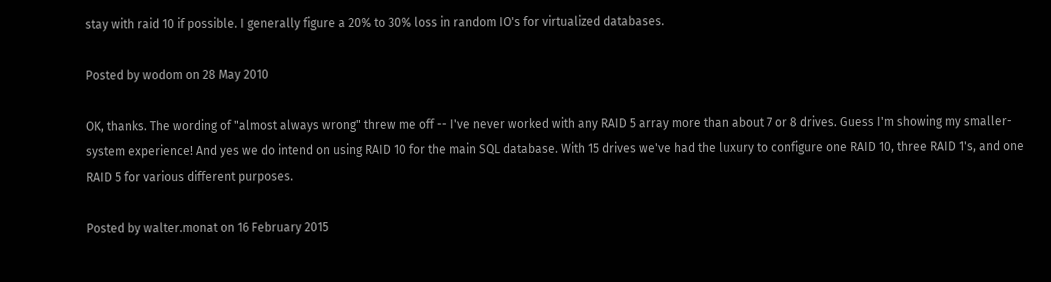stay with raid 10 if possible. I generally figure a 20% to 30% loss in random IO's for virtualized databases.

Posted by wodom on 28 May 2010

OK, thanks. The wording of "almost always wrong" threw me off -- I've never worked with any RAID 5 array more than about 7 or 8 drives. Guess I'm showing my smaller-system experience! And yes we do intend on using RAID 10 for the main SQL database. With 15 drives we've had the luxury to configure one RAID 10, three RAID 1's, and one RAID 5 for various different purposes.

Posted by walter.monat on 16 February 2015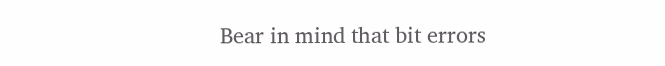Bear in mind that bit errors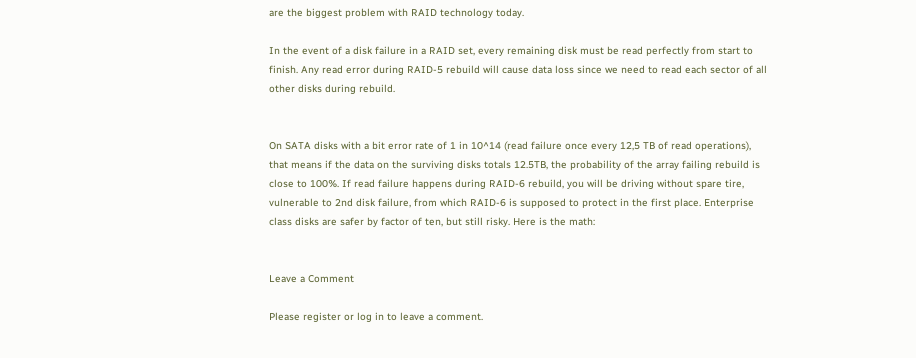are the biggest problem with RAID technology today.

In the event of a disk failure in a RAID set, every remaining disk must be read perfectly from start to finish. Any read error during RAID-5 rebuild will cause data loss since we need to read each sector of all other disks during rebuild.


On SATA disks with a bit error rate of 1 in 10^14 (read failure once every 12,5 TB of read operations), that means if the data on the surviving disks totals 12.5TB, the probability of the array failing rebuild is close to 100%. If read failure happens during RAID-6 rebuild, you will be driving without spare tire, vulnerable to 2nd disk failure, from which RAID-6 is supposed to protect in the first place. Enterprise class disks are safer by factor of ten, but still risky. Here is the math:


Leave a Comment

Please register or log in to leave a comment.